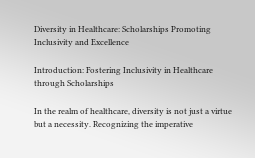Diversity in Healthcare: Scholarships Promoting Inclusivity and Excellence

Introduction: Fostering Inclusivity in Healthcare through Scholarships

In the realm of healthcare, diversity is not just a virtue but a necessity. Recognizing the imperative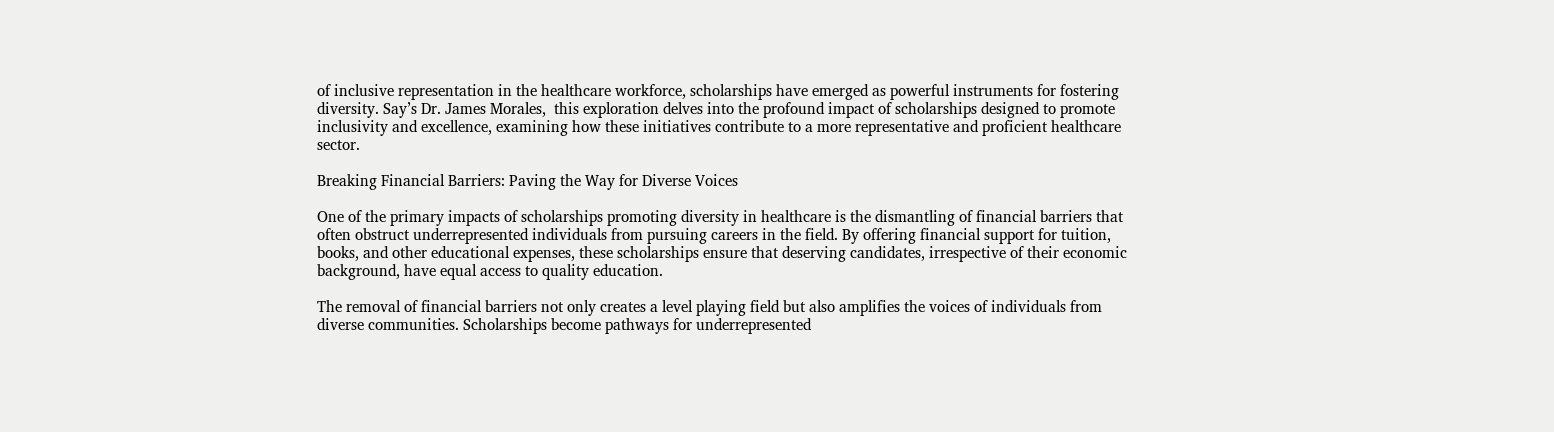of inclusive representation in the healthcare workforce, scholarships have emerged as powerful instruments for fostering diversity. Say’s Dr. James Morales,  this exploration delves into the profound impact of scholarships designed to promote inclusivity and excellence, examining how these initiatives contribute to a more representative and proficient healthcare sector.

Breaking Financial Barriers: Paving the Way for Diverse Voices

One of the primary impacts of scholarships promoting diversity in healthcare is the dismantling of financial barriers that often obstruct underrepresented individuals from pursuing careers in the field. By offering financial support for tuition, books, and other educational expenses, these scholarships ensure that deserving candidates, irrespective of their economic background, have equal access to quality education.

The removal of financial barriers not only creates a level playing field but also amplifies the voices of individuals from diverse communities. Scholarships become pathways for underrepresented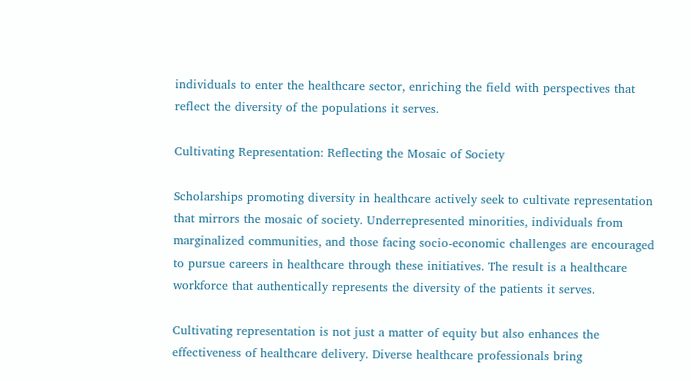individuals to enter the healthcare sector, enriching the field with perspectives that reflect the diversity of the populations it serves.

Cultivating Representation: Reflecting the Mosaic of Society

Scholarships promoting diversity in healthcare actively seek to cultivate representation that mirrors the mosaic of society. Underrepresented minorities, individuals from marginalized communities, and those facing socio-economic challenges are encouraged to pursue careers in healthcare through these initiatives. The result is a healthcare workforce that authentically represents the diversity of the patients it serves.

Cultivating representation is not just a matter of equity but also enhances the effectiveness of healthcare delivery. Diverse healthcare professionals bring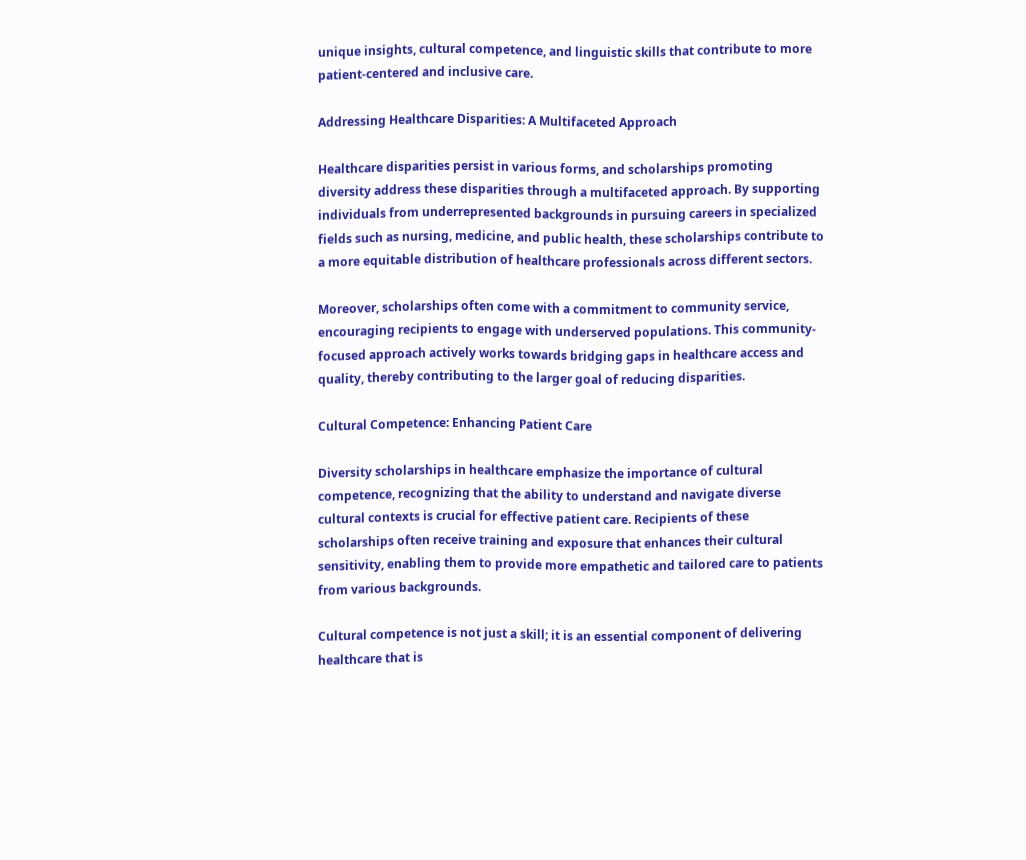unique insights, cultural competence, and linguistic skills that contribute to more patient-centered and inclusive care.

Addressing Healthcare Disparities: A Multifaceted Approach

Healthcare disparities persist in various forms, and scholarships promoting diversity address these disparities through a multifaceted approach. By supporting individuals from underrepresented backgrounds in pursuing careers in specialized fields such as nursing, medicine, and public health, these scholarships contribute to a more equitable distribution of healthcare professionals across different sectors.

Moreover, scholarships often come with a commitment to community service, encouraging recipients to engage with underserved populations. This community-focused approach actively works towards bridging gaps in healthcare access and quality, thereby contributing to the larger goal of reducing disparities.

Cultural Competence: Enhancing Patient Care

Diversity scholarships in healthcare emphasize the importance of cultural competence, recognizing that the ability to understand and navigate diverse cultural contexts is crucial for effective patient care. Recipients of these scholarships often receive training and exposure that enhances their cultural sensitivity, enabling them to provide more empathetic and tailored care to patients from various backgrounds.

Cultural competence is not just a skill; it is an essential component of delivering healthcare that is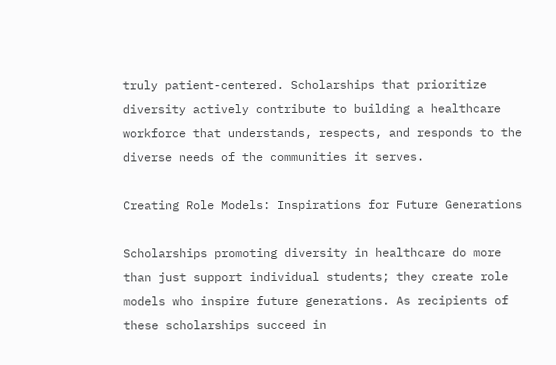truly patient-centered. Scholarships that prioritize diversity actively contribute to building a healthcare workforce that understands, respects, and responds to the diverse needs of the communities it serves.

Creating Role Models: Inspirations for Future Generations

Scholarships promoting diversity in healthcare do more than just support individual students; they create role models who inspire future generations. As recipients of these scholarships succeed in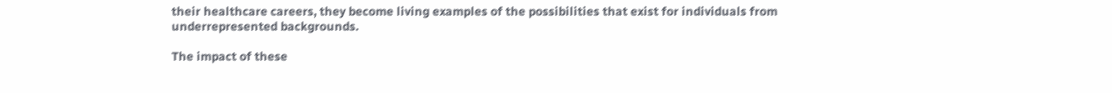their healthcare careers, they become living examples of the possibilities that exist for individuals from underrepresented backgrounds.

The impact of these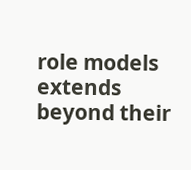role models extends beyond their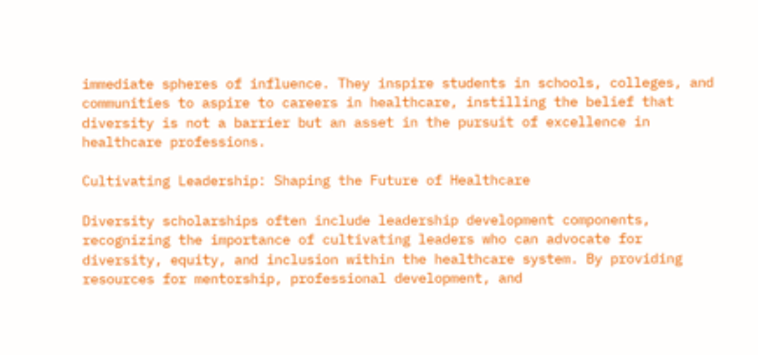immediate spheres of influence. They inspire students in schools, colleges, and communities to aspire to careers in healthcare, instilling the belief that diversity is not a barrier but an asset in the pursuit of excellence in healthcare professions.

Cultivating Leadership: Shaping the Future of Healthcare

Diversity scholarships often include leadership development components, recognizing the importance of cultivating leaders who can advocate for diversity, equity, and inclusion within the healthcare system. By providing resources for mentorship, professional development, and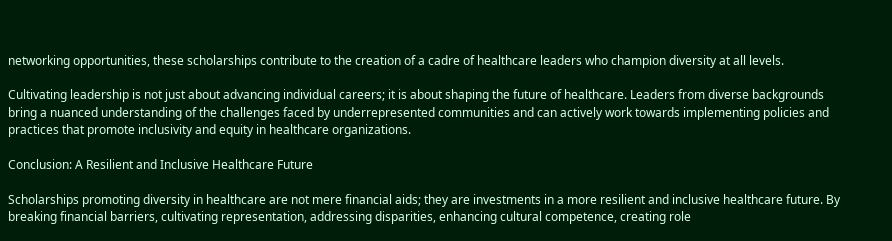networking opportunities, these scholarships contribute to the creation of a cadre of healthcare leaders who champion diversity at all levels.

Cultivating leadership is not just about advancing individual careers; it is about shaping the future of healthcare. Leaders from diverse backgrounds bring a nuanced understanding of the challenges faced by underrepresented communities and can actively work towards implementing policies and practices that promote inclusivity and equity in healthcare organizations.

Conclusion: A Resilient and Inclusive Healthcare Future

Scholarships promoting diversity in healthcare are not mere financial aids; they are investments in a more resilient and inclusive healthcare future. By breaking financial barriers, cultivating representation, addressing disparities, enhancing cultural competence, creating role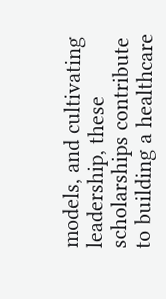models, and cultivating leadership, these scholarships contribute to building a healthcare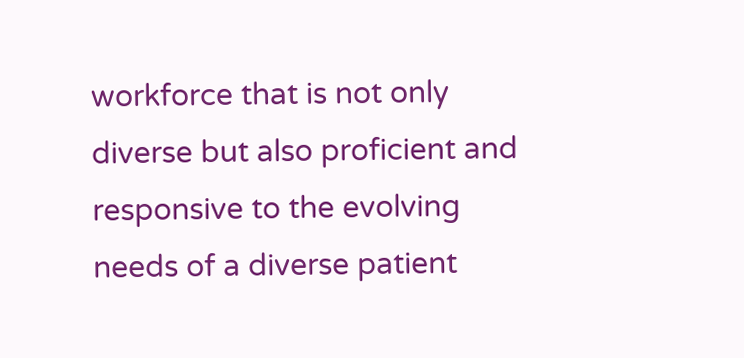workforce that is not only diverse but also proficient and responsive to the evolving needs of a diverse patient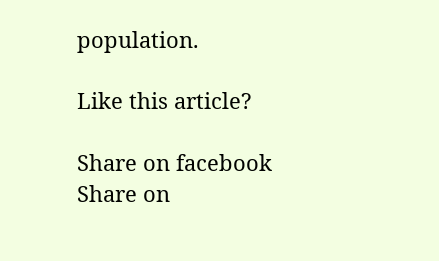population.

Like this article?

Share on facebook
Share on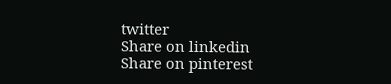twitter
Share on linkedin
Share on pinterest